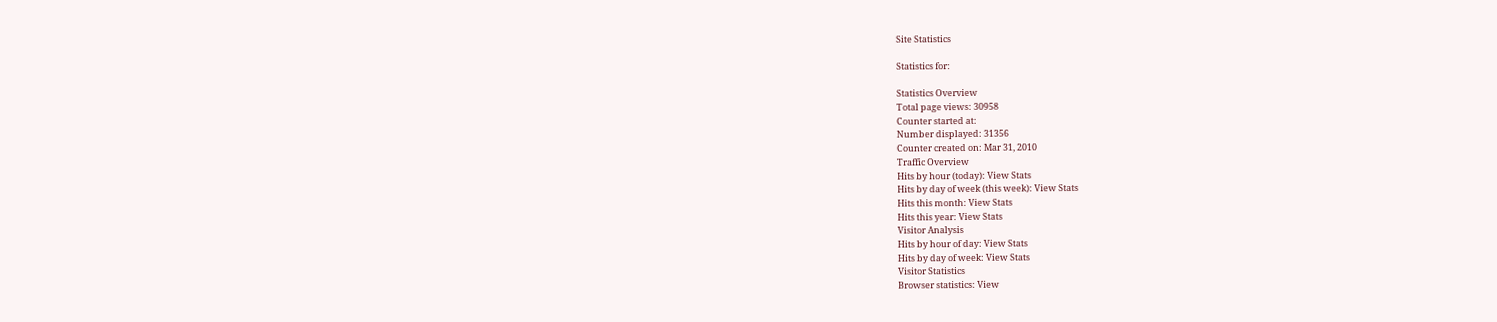Site Statistics

Statistics for:

Statistics Overview
Total page views: 30958
Counter started at:
Number displayed: 31356
Counter created on: Mar 31, 2010
Traffic Overview
Hits by hour (today): View Stats
Hits by day of week (this week): View Stats
Hits this month: View Stats
Hits this year: View Stats
Visitor Analysis
Hits by hour of day: View Stats
Hits by day of week: View Stats
Visitor Statistics
Browser statistics: View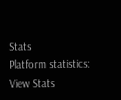Stats
Platform statistics: View Stats